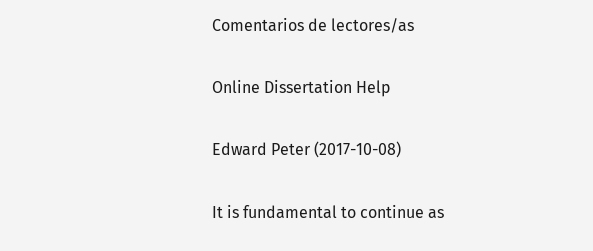Comentarios de lectores/as

Online Dissertation Help

Edward Peter (2017-10-08)

It is fundamental to continue as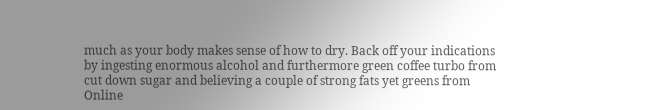much as your body makes sense of how to dry. Back off your indications by ingesting enormous alcohol and furthermore green coffee turbo from cut down sugar and believing a couple of strong fats yet greens from Online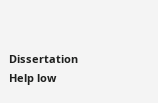Dissertation Help low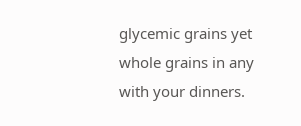glycemic grains yet whole grains in any with your dinners.